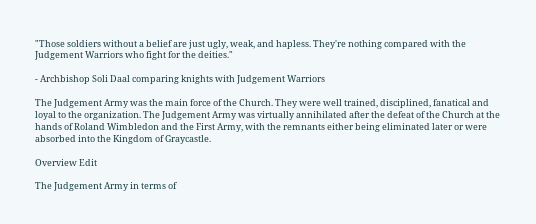"Those soldiers without a belief are just ugly, weak, and hapless. They're nothing compared with the Judgement Warriors who fight for the deities."

- Archbishop Soli Daal comparing knights with Judgement Warriors

The Judgement Army was the main force of the Church. They were well trained, disciplined, fanatical and loyal to the organization. The Judgement Army was virtually annihilated after the defeat of the Church at the hands of Roland Wimbledon and the First Army, with the remnants either being eliminated later or were absorbed into the Kingdom of Graycastle.

Overview Edit

The Judgement Army in terms of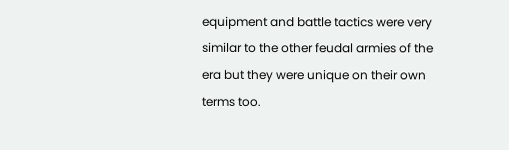equipment and battle tactics were very similar to the other feudal armies of the era but they were unique on their own terms too.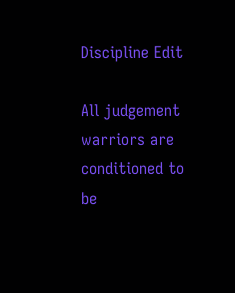Discipline Edit

All judgement warriors are conditioned to be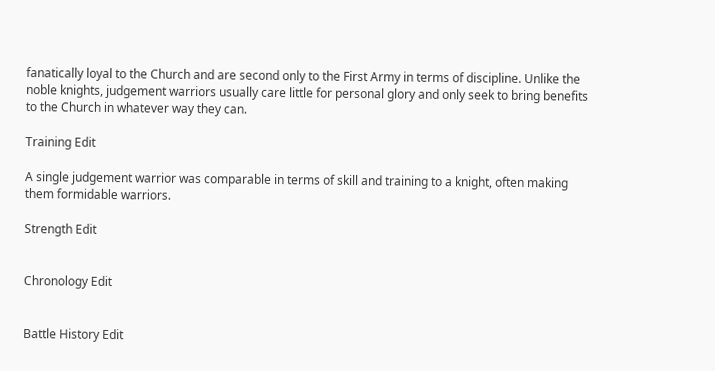fanatically loyal to the Church and are second only to the First Army in terms of discipline. Unlike the noble knights, judgement warriors usually care little for personal glory and only seek to bring benefits to the Church in whatever way they can.

Training Edit

A single judgement warrior was comparable in terms of skill and training to a knight, often making them formidable warriors.

Strength Edit


Chronology Edit


Battle History Edit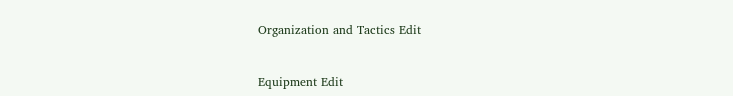Organization and Tactics Edit


Equipment Edit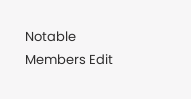Notable Members Edit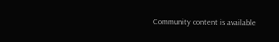Community content is available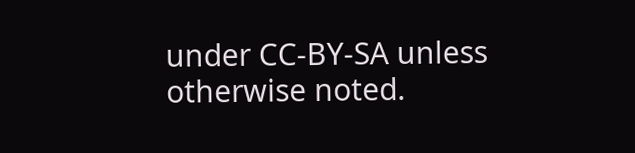under CC-BY-SA unless otherwise noted.